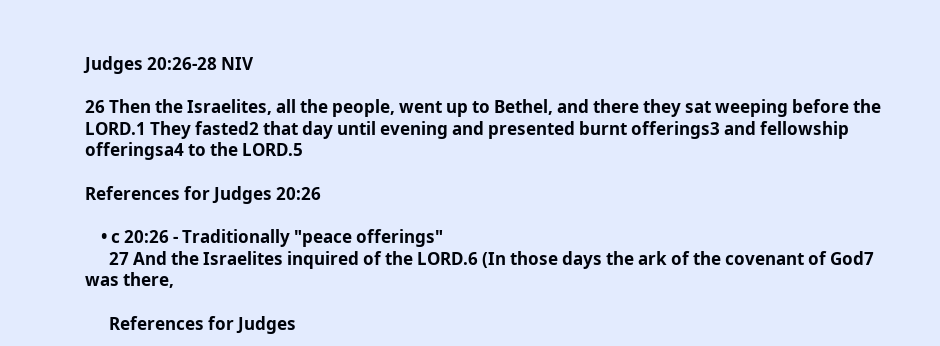Judges 20:26-28 NIV

26 Then the Israelites, all the people, went up to Bethel, and there they sat weeping before the LORD.1 They fasted2 that day until evening and presented burnt offerings3 and fellowship offeringsa4 to the LORD.5

References for Judges 20:26

    • c 20:26 - Traditionally "peace offerings"
      27 And the Israelites inquired of the LORD.6 (In those days the ark of the covenant of God7 was there,

      References for Judges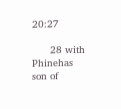20:27

      28 with Phinehas son of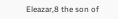Eleazar,8 the son of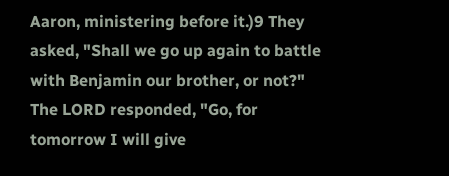Aaron, ministering before it.)9 They asked, "Shall we go up again to battle with Benjamin our brother, or not?" The LORD responded, "Go, for tomorrow I will give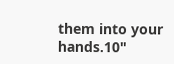them into your hands.10"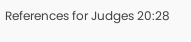References for Judges 20:28